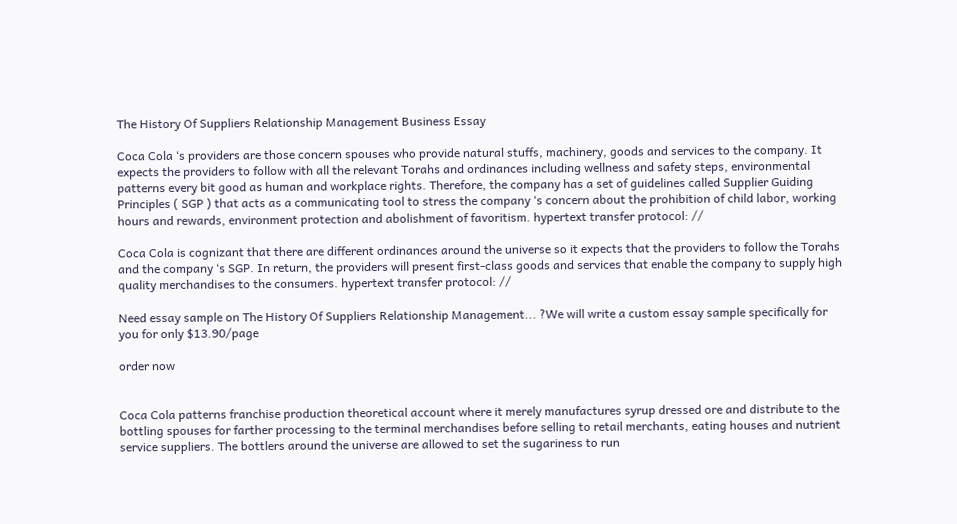The History Of Suppliers Relationship Management Business Essay

Coca Cola ‘s providers are those concern spouses who provide natural stuffs, machinery, goods and services to the company. It expects the providers to follow with all the relevant Torahs and ordinances including wellness and safety steps, environmental patterns every bit good as human and workplace rights. Therefore, the company has a set of guidelines called Supplier Guiding Principles ( SGP ) that acts as a communicating tool to stress the company ‘s concern about the prohibition of child labor, working hours and rewards, environment protection and abolishment of favoritism. hypertext transfer protocol: //

Coca Cola is cognizant that there are different ordinances around the universe so it expects that the providers to follow the Torahs and the company ‘s SGP. In return, the providers will present first-class goods and services that enable the company to supply high quality merchandises to the consumers. hypertext transfer protocol: //

Need essay sample on The History Of Suppliers Relationship Management... ?We will write a custom essay sample specifically for you for only $13.90/page

order now


Coca Cola patterns franchise production theoretical account where it merely manufactures syrup dressed ore and distribute to the bottling spouses for farther processing to the terminal merchandises before selling to retail merchants, eating houses and nutrient service suppliers. The bottlers around the universe are allowed to set the sugariness to run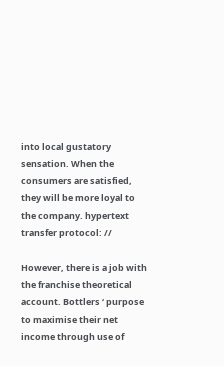into local gustatory sensation. When the consumers are satisfied, they will be more loyal to the company. hypertext transfer protocol: //

However, there is a job with the franchise theoretical account. Bottlers ‘ purpose to maximise their net income through use of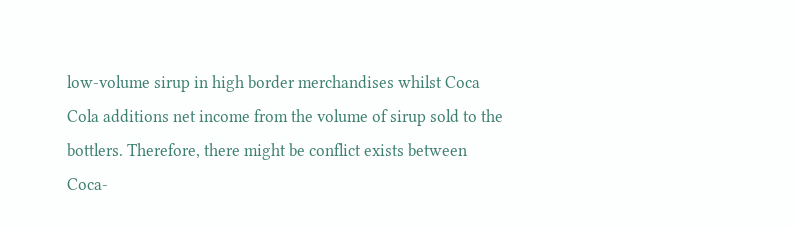low-volume sirup in high border merchandises whilst Coca Cola additions net income from the volume of sirup sold to the bottlers. Therefore, there might be conflict exists between Coca-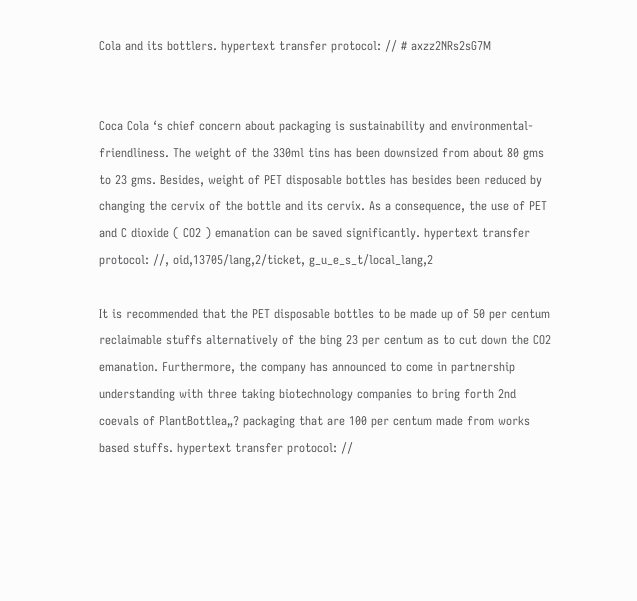Cola and its bottlers. hypertext transfer protocol: // # axzz2NRs2sG7M


Coca Cola ‘s chief concern about packaging is sustainability and environmental-friendliness. The weight of the 330ml tins has been downsized from about 80 gms to 23 gms. Besides, weight of PET disposable bottles has besides been reduced by changing the cervix of the bottle and its cervix. As a consequence, the use of PET and C dioxide ( CO2 ) emanation can be saved significantly. hypertext transfer protocol: //, oid,13705/lang,2/ticket, g_u_e_s_t/local_lang,2

It is recommended that the PET disposable bottles to be made up of 50 per centum reclaimable stuffs alternatively of the bing 23 per centum as to cut down the CO2 emanation. Furthermore, the company has announced to come in partnership understanding with three taking biotechnology companies to bring forth 2nd coevals of PlantBottlea„? packaging that are 100 per centum made from works based stuffs. hypertext transfer protocol: //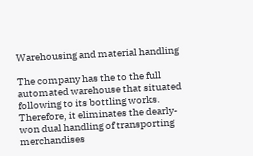Warehousing and material handling

The company has the to the full automated warehouse that situated following to its bottling works. Therefore, it eliminates the dearly-won dual handling of transporting merchandises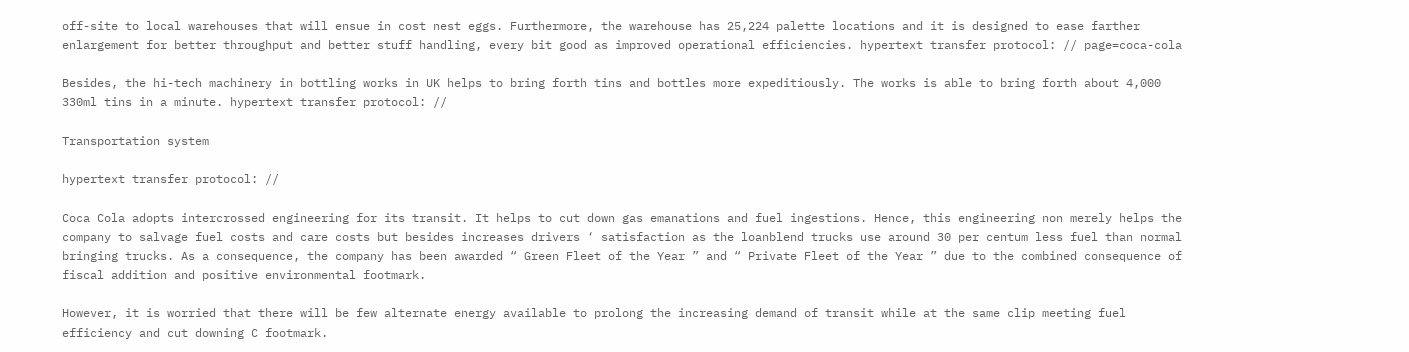off-site to local warehouses that will ensue in cost nest eggs. Furthermore, the warehouse has 25,224 palette locations and it is designed to ease farther enlargement for better throughput and better stuff handling, every bit good as improved operational efficiencies. hypertext transfer protocol: // page=coca-cola

Besides, the hi-tech machinery in bottling works in UK helps to bring forth tins and bottles more expeditiously. The works is able to bring forth about 4,000 330ml tins in a minute. hypertext transfer protocol: //

Transportation system

hypertext transfer protocol: //

Coca Cola adopts intercrossed engineering for its transit. It helps to cut down gas emanations and fuel ingestions. Hence, this engineering non merely helps the company to salvage fuel costs and care costs but besides increases drivers ‘ satisfaction as the loanblend trucks use around 30 per centum less fuel than normal bringing trucks. As a consequence, the company has been awarded “ Green Fleet of the Year ” and “ Private Fleet of the Year ” due to the combined consequence of fiscal addition and positive environmental footmark.

However, it is worried that there will be few alternate energy available to prolong the increasing demand of transit while at the same clip meeting fuel efficiency and cut downing C footmark.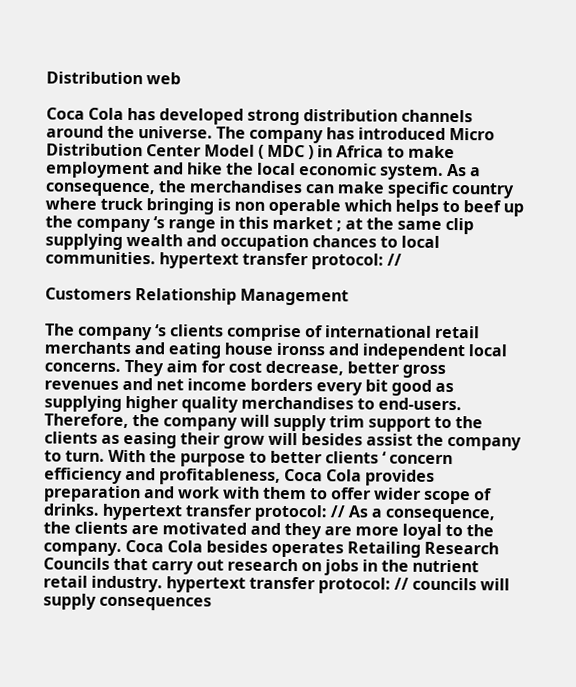Distribution web

Coca Cola has developed strong distribution channels around the universe. The company has introduced Micro Distribution Center Model ( MDC ) in Africa to make employment and hike the local economic system. As a consequence, the merchandises can make specific country where truck bringing is non operable which helps to beef up the company ‘s range in this market ; at the same clip supplying wealth and occupation chances to local communities. hypertext transfer protocol: //

Customers Relationship Management

The company ‘s clients comprise of international retail merchants and eating house ironss and independent local concerns. They aim for cost decrease, better gross revenues and net income borders every bit good as supplying higher quality merchandises to end-users. Therefore, the company will supply trim support to the clients as easing their grow will besides assist the company to turn. With the purpose to better clients ‘ concern efficiency and profitableness, Coca Cola provides preparation and work with them to offer wider scope of drinks. hypertext transfer protocol: // As a consequence, the clients are motivated and they are more loyal to the company. Coca Cola besides operates Retailing Research Councils that carry out research on jobs in the nutrient retail industry. hypertext transfer protocol: // councils will supply consequences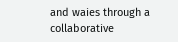and waies through a collaborative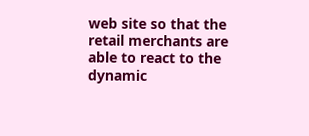web site so that the retail merchants are able to react to the dynamic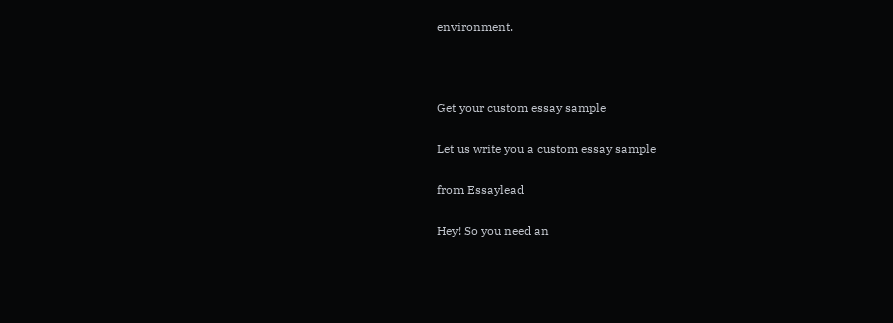environment.



Get your custom essay sample

Let us write you a custom essay sample

from Essaylead

Hey! So you need an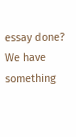essay done? We have something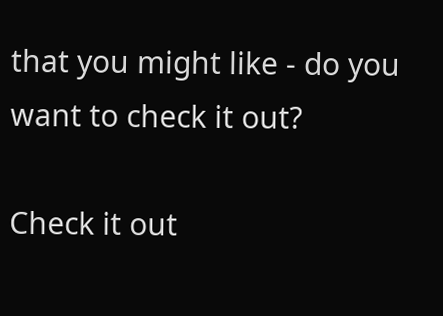that you might like - do you want to check it out?

Check it out